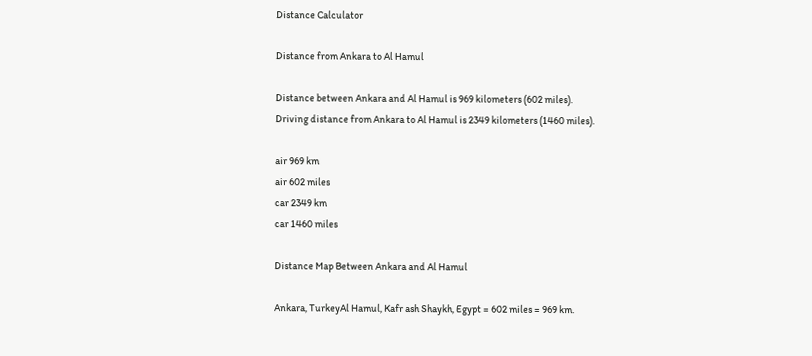Distance Calculator

Distance from Ankara to Al Hamul

Distance between Ankara and Al Hamul is 969 kilometers (602 miles).
Driving distance from Ankara to Al Hamul is 2349 kilometers (1460 miles).

air 969 km
air 602 miles
car 2349 km
car 1460 miles

Distance Map Between Ankara and Al Hamul

Ankara, TurkeyAl Hamul, Kafr ash Shaykh, Egypt = 602 miles = 969 km.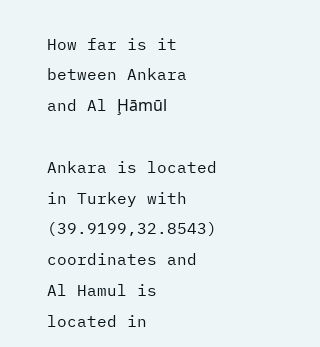How far is it between Ankara and Al Ḩāmūl

Ankara is located in Turkey with (39.9199,32.8543) coordinates and Al Hamul is located in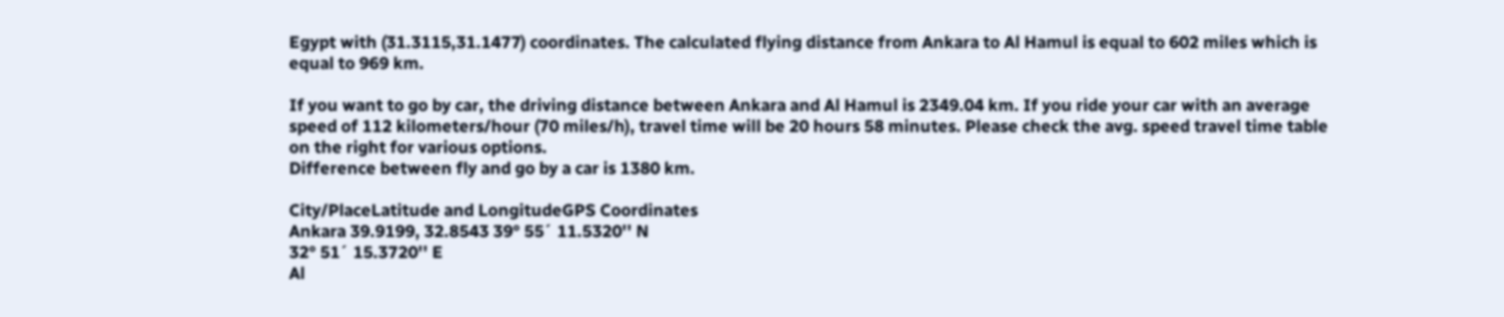Egypt with (31.3115,31.1477) coordinates. The calculated flying distance from Ankara to Al Hamul is equal to 602 miles which is equal to 969 km.

If you want to go by car, the driving distance between Ankara and Al Hamul is 2349.04 km. If you ride your car with an average speed of 112 kilometers/hour (70 miles/h), travel time will be 20 hours 58 minutes. Please check the avg. speed travel time table on the right for various options.
Difference between fly and go by a car is 1380 km.

City/PlaceLatitude and LongitudeGPS Coordinates
Ankara 39.9199, 32.8543 39° 55´ 11.5320'' N
32° 51´ 15.3720'' E
Al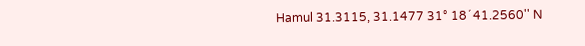Hamul 31.3115, 31.1477 31° 18´ 41.2560'' N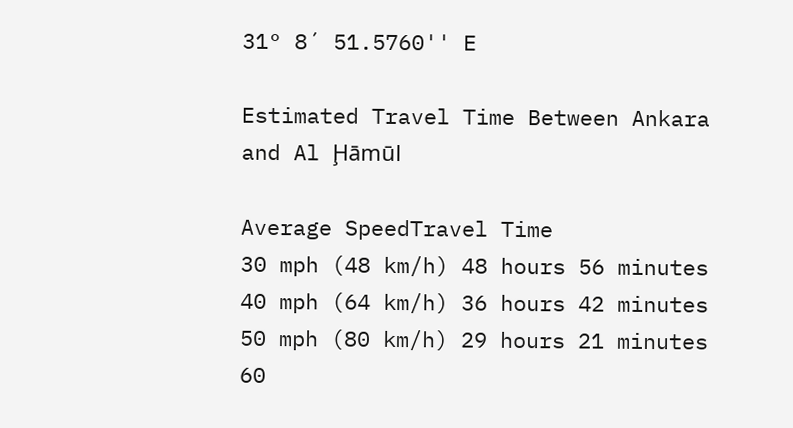31° 8´ 51.5760'' E

Estimated Travel Time Between Ankara and Al Ḩāmūl

Average SpeedTravel Time
30 mph (48 km/h) 48 hours 56 minutes
40 mph (64 km/h) 36 hours 42 minutes
50 mph (80 km/h) 29 hours 21 minutes
60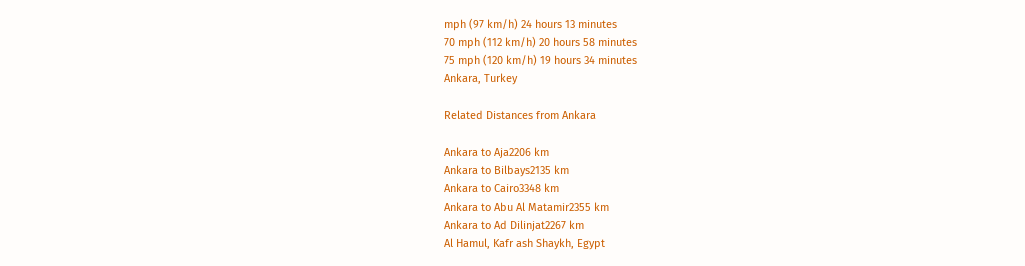mph (97 km/h) 24 hours 13 minutes
70 mph (112 km/h) 20 hours 58 minutes
75 mph (120 km/h) 19 hours 34 minutes
Ankara, Turkey

Related Distances from Ankara

Ankara to Aja2206 km
Ankara to Bilbays2135 km
Ankara to Cairo3348 km
Ankara to Abu Al Matamir2355 km
Ankara to Ad Dilinjat2267 km
Al Hamul, Kafr ash Shaykh, Egypt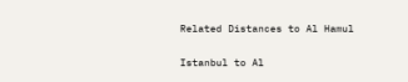Related Distances to Al Hamul

Istanbul to Al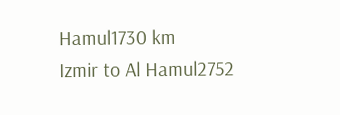Hamul1730 km
Izmir to Al Hamul2752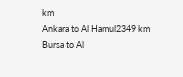km
Ankara to Al Hamul2349 km
Bursa to Al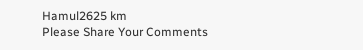Hamul2625 km
Please Share Your Comments